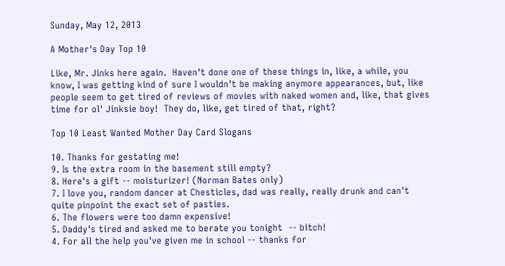Sunday, May 12, 2013

A Mother's Day Top 10

Like, Mr. Jinks here again.  Haven't done one of these things in, like, a while, you know, I was getting kind of sure I wouldn't be making anymore appearances, but, like people seem to get tired of reviews of movies with naked women and, like, that gives time for ol' Jinksie boy!  They do, like, get tired of that, right?

Top 10 Least Wanted Mother Day Card Slogans

10. Thanks for gestating me!
9. Is the extra room in the basement still empty?
8. Here's a gift -- moisturizer! (Norman Bates only)
7. I love you, random dancer at Chesticles, dad was really, really drunk and can't quite pinpoint the exact set of pasties.
6. The flowers were too damn expensive!
5. Daddy's tired and asked me to berate you tonight  -- bitch!
4. For all the help you've given me in school -- thanks for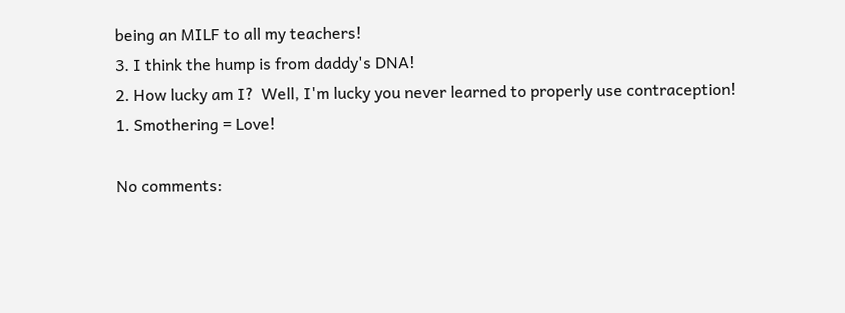being an MILF to all my teachers!
3. I think the hump is from daddy's DNA!
2. How lucky am I?  Well, I'm lucky you never learned to properly use contraception!
1. Smothering = Love!

No comments: